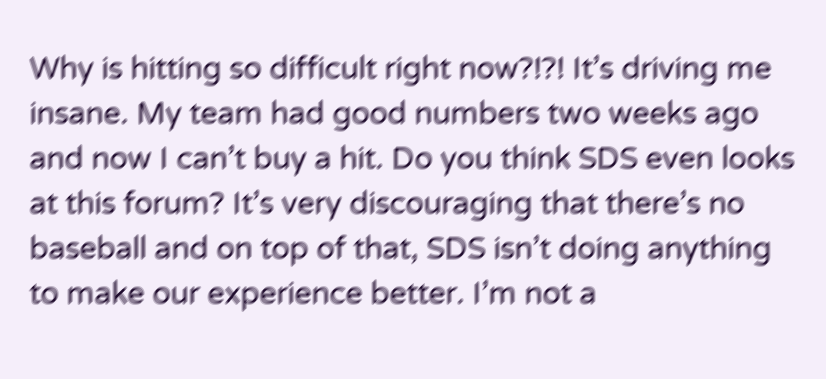Why is hitting so difficult right now?!?! It’s driving me insane. My team had good numbers two weeks ago and now I can’t buy a hit. Do you think SDS even looks at this forum? It’s very discouraging that there’s no baseball and on top of that, SDS isn’t doing anything to make our experience better. I’m not a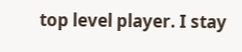top level player. I stay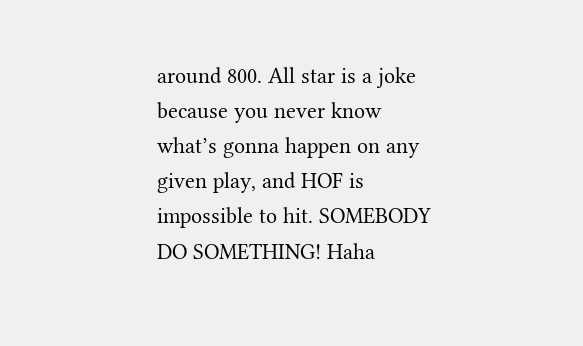around 800. All star is a joke because you never know what’s gonna happen on any given play, and HOF is impossible to hit. SOMEBODY DO SOMETHING! Haha